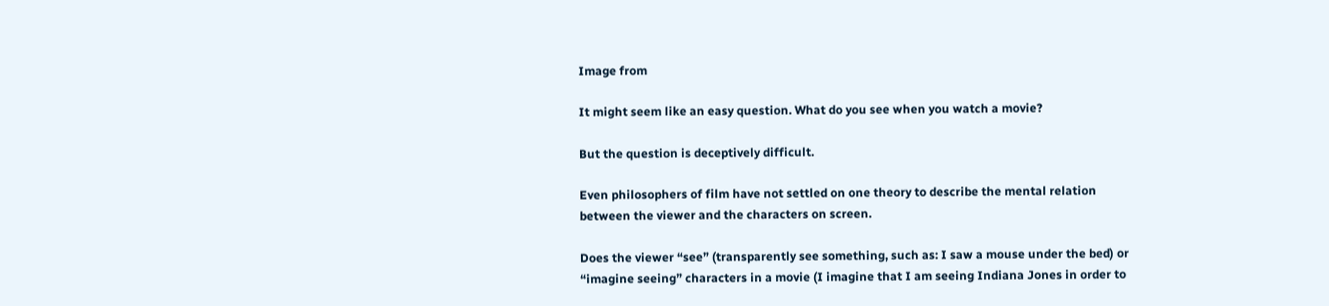Image from

It might seem like an easy question. What do you see when you watch a movie?

But the question is deceptively difficult.

Even philosophers of film have not settled on one theory to describe the mental relation between the viewer and the characters on screen.

Does the viewer “see” (transparently see something, such as: I saw a mouse under the bed) or “imagine seeing” characters in a movie (I imagine that I am seeing Indiana Jones in order to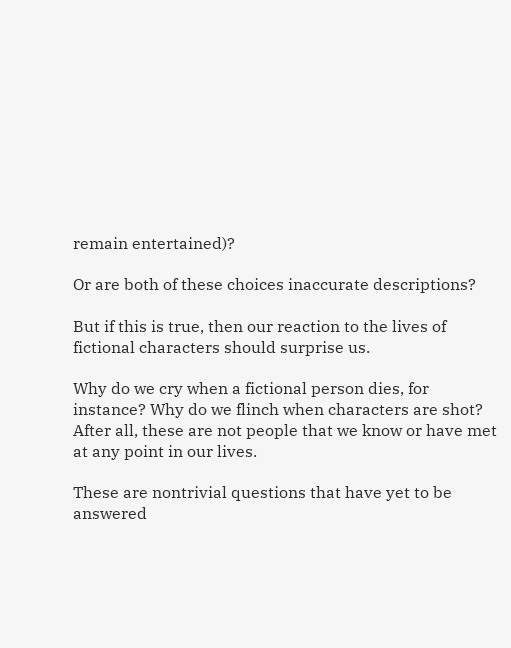remain entertained)?

Or are both of these choices inaccurate descriptions?

But if this is true, then our reaction to the lives of fictional characters should surprise us.

Why do we cry when a fictional person dies, for instance? Why do we flinch when characters are shot? After all, these are not people that we know or have met at any point in our lives.

These are nontrivial questions that have yet to be answered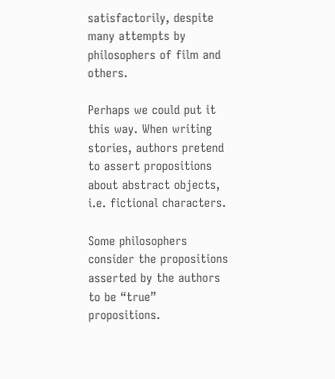satisfactorily, despite many attempts by philosophers of film and others.

Perhaps we could put it this way. When writing stories, authors pretend to assert propositions about abstract objects, i.e. fictional characters.

Some philosophers consider the propositions asserted by the authors to be “true” propositions.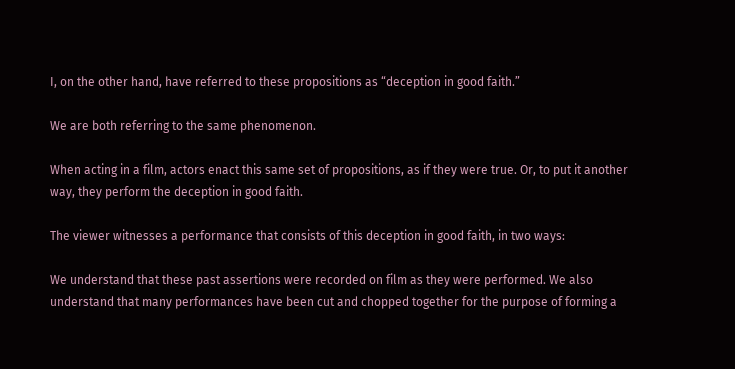I, on the other hand, have referred to these propositions as “deception in good faith.”

We are both referring to the same phenomenon.

When acting in a film, actors enact this same set of propositions, as if they were true. Or, to put it another way, they perform the deception in good faith.

The viewer witnesses a performance that consists of this deception in good faith, in two ways:

We understand that these past assertions were recorded on film as they were performed. We also understand that many performances have been cut and chopped together for the purpose of forming a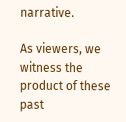narrative.

As viewers, we witness the product of these past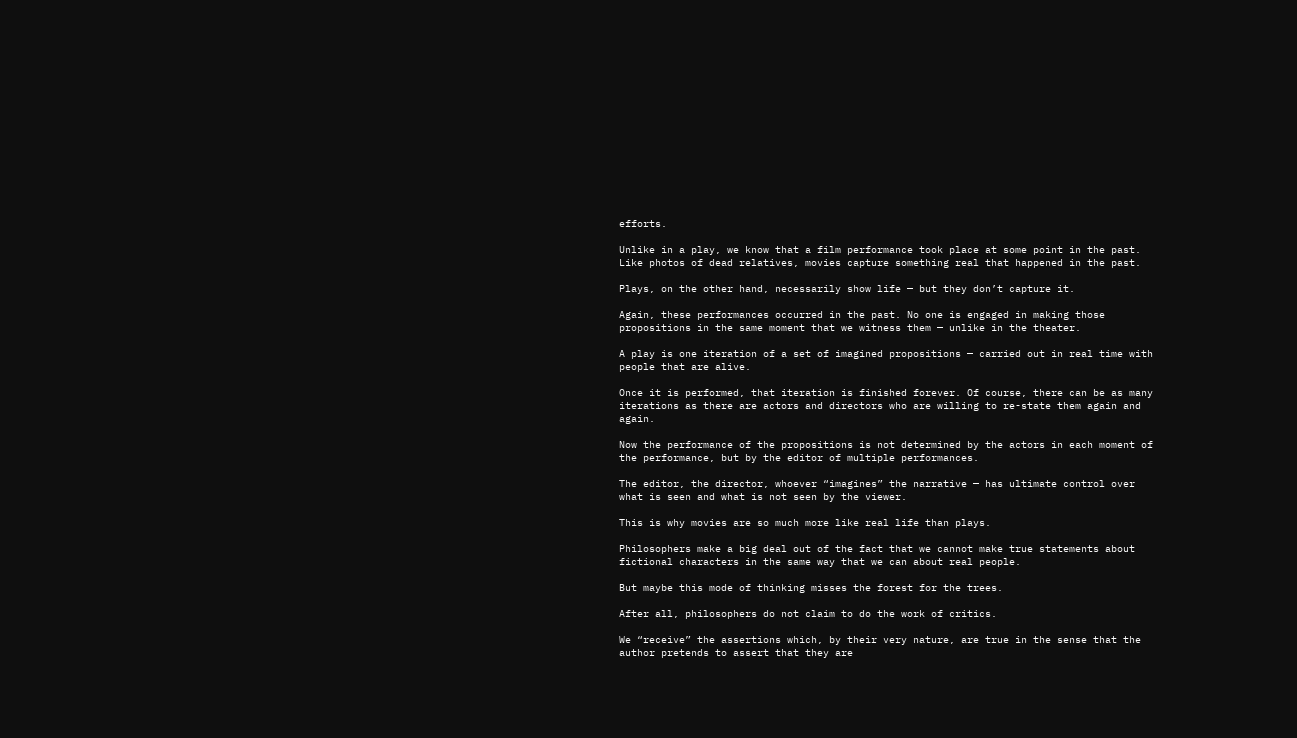efforts.

Unlike in a play, we know that a film performance took place at some point in the past. Like photos of dead relatives, movies capture something real that happened in the past.

Plays, on the other hand, necessarily show life — but they don’t capture it.

Again, these performances occurred in the past. No one is engaged in making those propositions in the same moment that we witness them — unlike in the theater.

A play is one iteration of a set of imagined propositions — carried out in real time with people that are alive.

Once it is performed, that iteration is finished forever. Of course, there can be as many iterations as there are actors and directors who are willing to re-state them again and again.

Now the performance of the propositions is not determined by the actors in each moment of the performance, but by the editor of multiple performances.

The editor, the director, whoever “imagines” the narrative — has ultimate control over what is seen and what is not seen by the viewer.

This is why movies are so much more like real life than plays.

Philosophers make a big deal out of the fact that we cannot make true statements about fictional characters in the same way that we can about real people.

But maybe this mode of thinking misses the forest for the trees.

After all, philosophers do not claim to do the work of critics.

We “receive” the assertions which, by their very nature, are true in the sense that the author pretends to assert that they are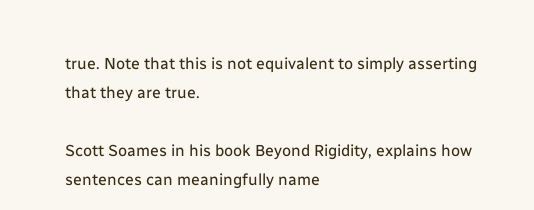true. Note that this is not equivalent to simply asserting that they are true.

Scott Soames in his book Beyond Rigidity, explains how sentences can meaningfully name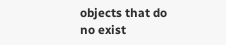objects that do no exist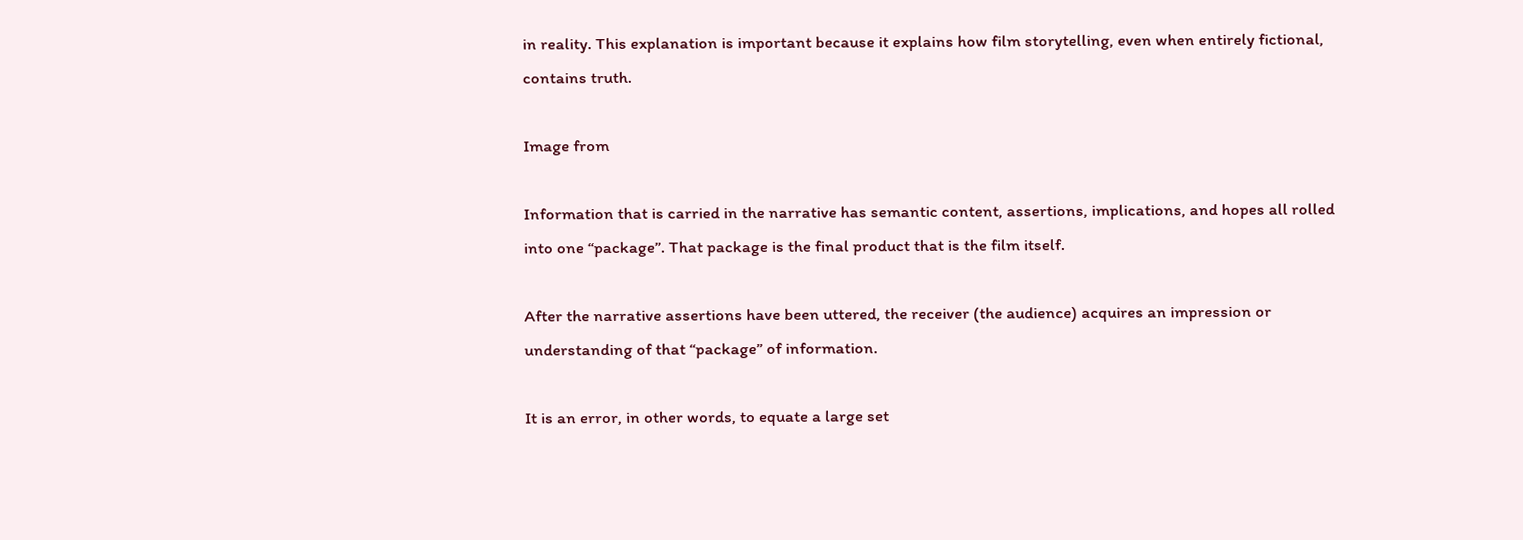in reality. This explanation is important because it explains how film storytelling, even when entirely fictional, contains truth.

Image from

Information that is carried in the narrative has semantic content, assertions, implications, and hopes all rolled into one “package”. That package is the final product that is the film itself.

After the narrative assertions have been uttered, the receiver (the audience) acquires an impression or understanding of that “package” of information.

It is an error, in other words, to equate a large set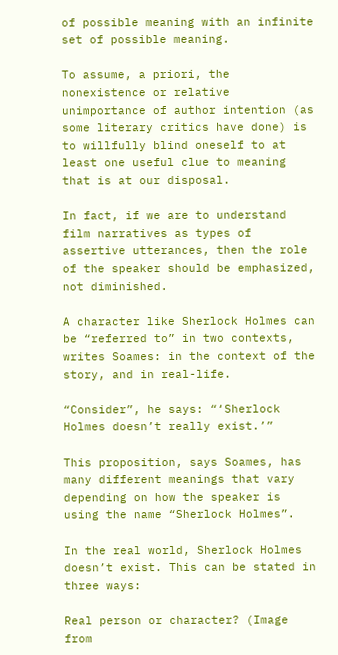of possible meaning with an infinite set of possible meaning.

To assume, a priori, the nonexistence or relative unimportance of author intention (as some literary critics have done) is to willfully blind oneself to at least one useful clue to meaning that is at our disposal.

In fact, if we are to understand film narratives as types of assertive utterances, then the role of the speaker should be emphasized, not diminished.

A character like Sherlock Holmes can be “referred to” in two contexts, writes Soames: in the context of the story, and in real-life.

“Consider”, he says: “‘Sherlock Holmes doesn’t really exist.’”

This proposition, says Soames, has many different meanings that vary depending on how the speaker is using the name “Sherlock Holmes”.

In the real world, Sherlock Holmes doesn’t exist. This can be stated in three ways:

Real person or character? (Image from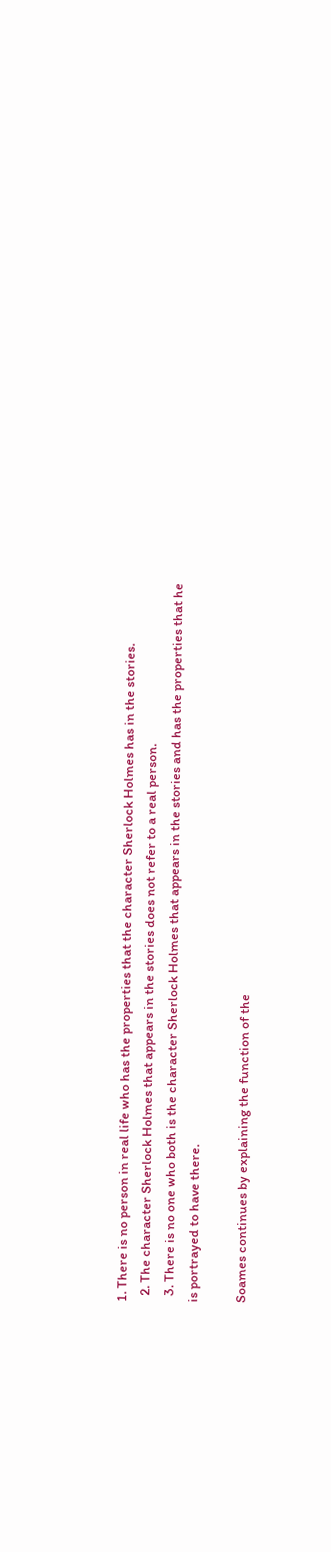1. There is no person in real life who has the properties that the character Sherlock Holmes has in the stories.
  2. The character Sherlock Holmes that appears in the stories does not refer to a real person.
  3. There is no one who both is the character Sherlock Holmes that appears in the stories and has the properties that he is portrayed to have there.

Soames continues by explaining the function of the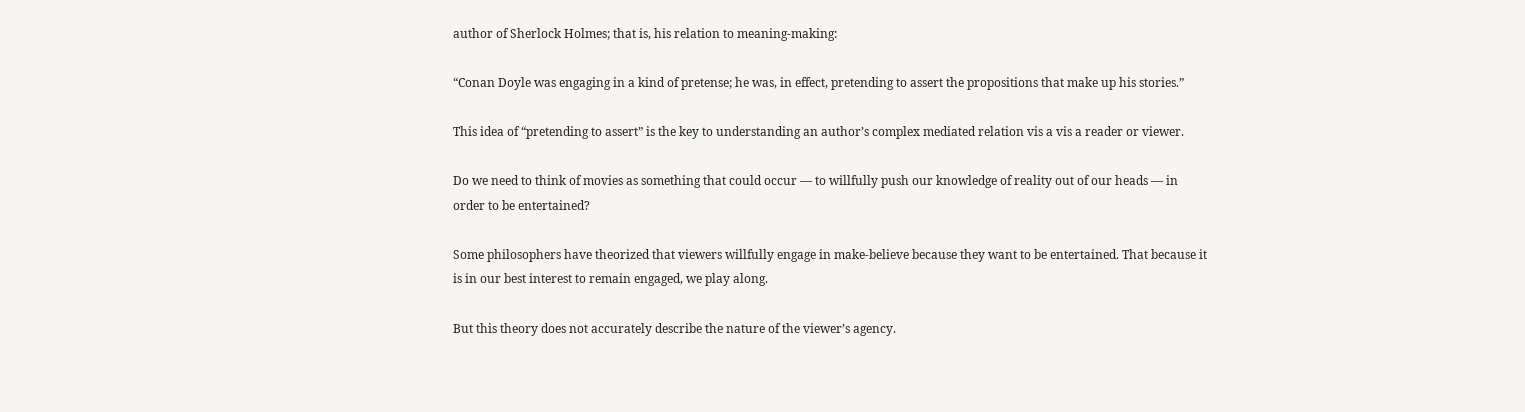author of Sherlock Holmes; that is, his relation to meaning-making:

“Conan Doyle was engaging in a kind of pretense; he was, in effect, pretending to assert the propositions that make up his stories.”

This idea of “pretending to assert” is the key to understanding an author’s complex mediated relation vis a vis a reader or viewer.

Do we need to think of movies as something that could occur — to willfully push our knowledge of reality out of our heads — in order to be entertained?

Some philosophers have theorized that viewers willfully engage in make-believe because they want to be entertained. That because it is in our best interest to remain engaged, we play along.

But this theory does not accurately describe the nature of the viewer’s agency.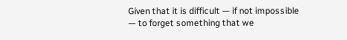Given that it is difficult — if not impossible — to forget something that we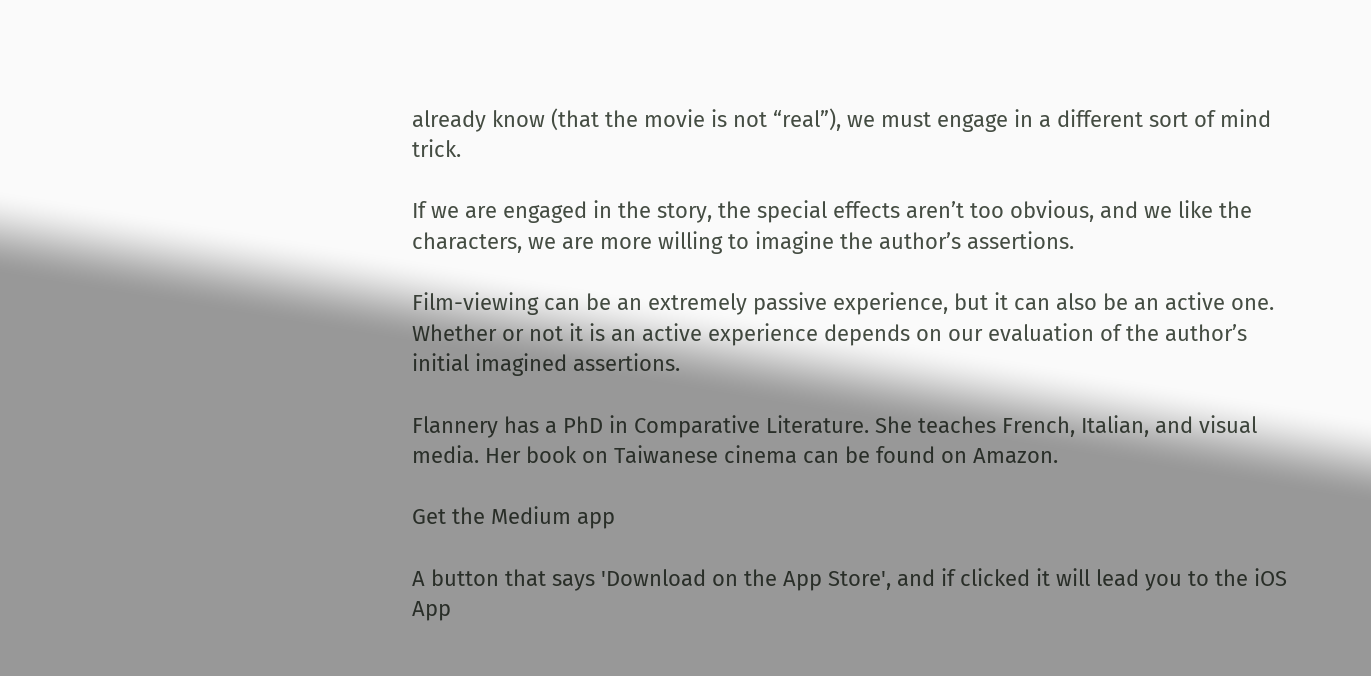already know (that the movie is not “real”), we must engage in a different sort of mind trick.

If we are engaged in the story, the special effects aren’t too obvious, and we like the characters, we are more willing to imagine the author’s assertions.

Film-viewing can be an extremely passive experience, but it can also be an active one. Whether or not it is an active experience depends on our evaluation of the author’s initial imagined assertions.

Flannery has a PhD in Comparative Literature. She teaches French, Italian, and visual media. Her book on Taiwanese cinema can be found on Amazon.

Get the Medium app

A button that says 'Download on the App Store', and if clicked it will lead you to the iOS App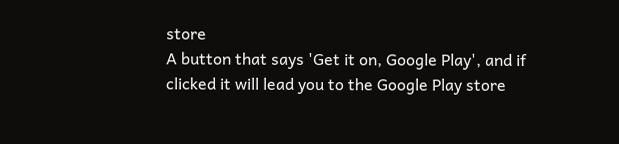store
A button that says 'Get it on, Google Play', and if clicked it will lead you to the Google Play store